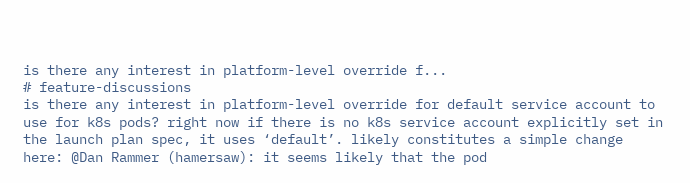is there any interest in platform-level override f...
# feature-discussions
is there any interest in platform-level override for default service account to use for k8s pods? right now if there is no k8s service account explicitly set in the launch plan spec, it uses ‘default’. likely constitutes a simple change here: @Dan Rammer (hamersaw): it seems likely that the pod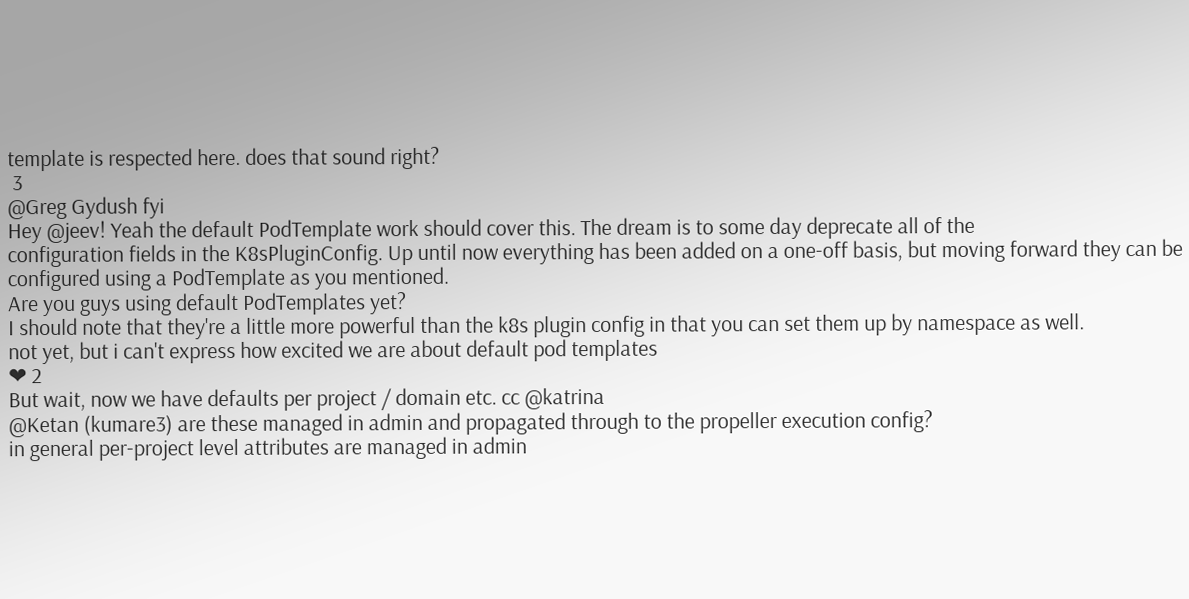template is respected here. does that sound right?
 3
@Greg Gydush fyi
Hey @jeev! Yeah the default PodTemplate work should cover this. The dream is to some day deprecate all of the
configuration fields in the K8sPluginConfig. Up until now everything has been added on a one-off basis, but moving forward they can be configured using a PodTemplate as you mentioned.
Are you guys using default PodTemplates yet?
I should note that they're a little more powerful than the k8s plugin config in that you can set them up by namespace as well.
not yet, but i can't express how excited we are about default pod templates
❤ 2
But wait, now we have defaults per project / domain etc. cc @katrina
@Ketan (kumare3) are these managed in admin and propagated through to the propeller execution config?
in general per-project level attributes are managed in admin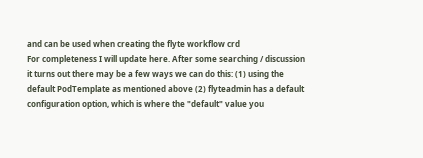and can be used when creating the flyte workflow crd
For completeness I will update here. After some searching / discussion it turns out there may be a few ways we can do this: (1) using the default PodTemplate as mentioned above (2) flyteadmin has a default configuration option, which is where the "default" value you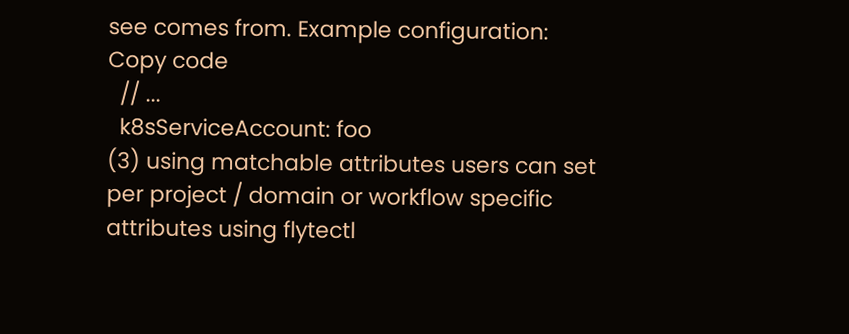see comes from. Example configuration:
Copy code
  // ...
  k8sServiceAccount: foo
(3) using matchable attributes users can set per project / domain or workflow specific attributes using flytectl